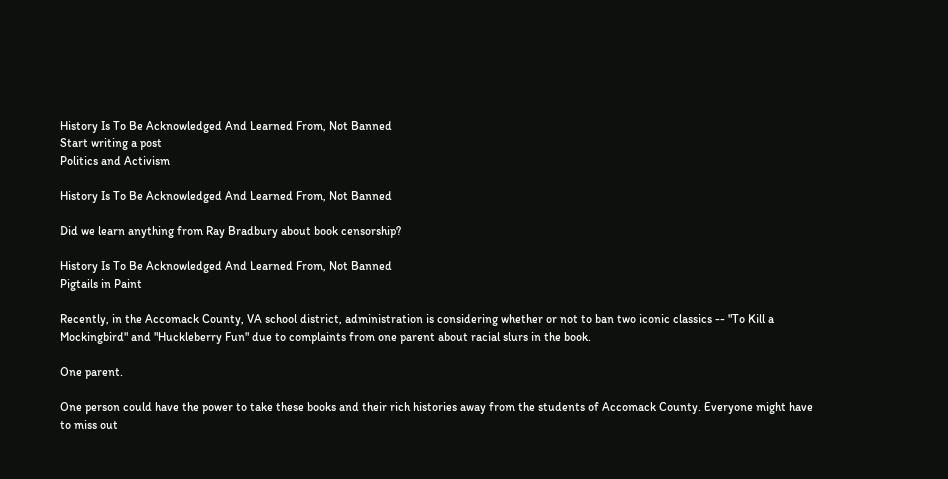History Is To Be Acknowledged And Learned From, Not Banned
Start writing a post
Politics and Activism

History Is To Be Acknowledged And Learned From, Not Banned

Did we learn anything from Ray Bradbury about book censorship?

History Is To Be Acknowledged And Learned From, Not Banned
Pigtails in Paint

Recently, in the Accomack County, VA school district, administration is considering whether or not to ban two iconic classics -- "To Kill a Mockingbird" and "Huckleberry Fun" due to complaints from one parent about racial slurs in the book.

One parent.

One person could have the power to take these books and their rich histories away from the students of Accomack County. Everyone might have to miss out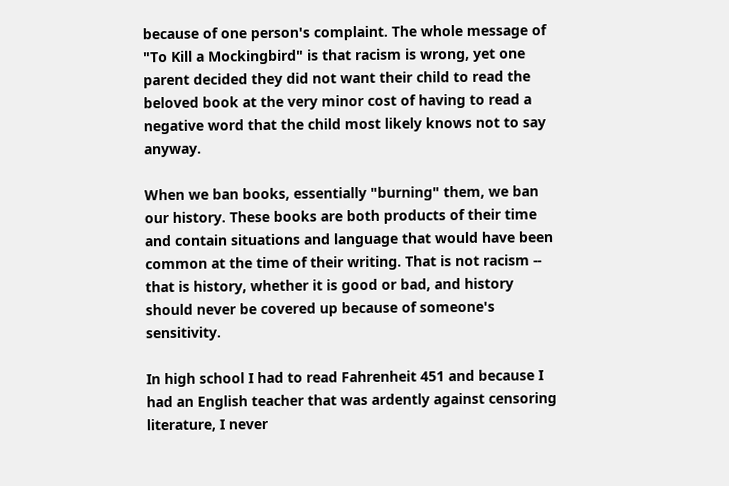because of one person's complaint. The whole message of "To Kill a Mockingbird" is that racism is wrong, yet one parent decided they did not want their child to read the beloved book at the very minor cost of having to read a negative word that the child most likely knows not to say anyway.

When we ban books, essentially "burning" them, we ban our history. These books are both products of their time and contain situations and language that would have been common at the time of their writing. That is not racism -- that is history, whether it is good or bad, and history should never be covered up because of someone's sensitivity.

In high school I had to read Fahrenheit 451 and because I had an English teacher that was ardently against censoring literature, I never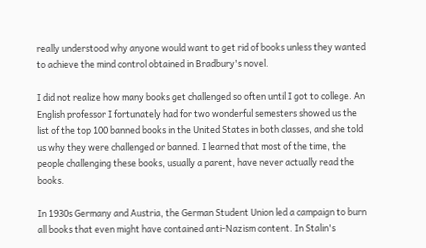really understood why anyone would want to get rid of books unless they wanted to achieve the mind control obtained in Bradbury's novel.

I did not realize how many books get challenged so often until I got to college. An English professor I fortunately had for two wonderful semesters showed us the list of the top 100 banned books in the United States in both classes, and she told us why they were challenged or banned. I learned that most of the time, the people challenging these books, usually a parent, have never actually read the books.

In 1930s Germany and Austria, the German Student Union led a campaign to burn all books that even might have contained anti-Nazism content. In Stalin's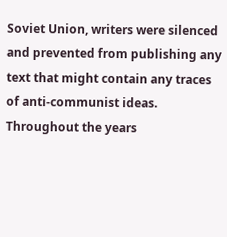Soviet Union, writers were silenced and prevented from publishing any text that might contain any traces of anti-communist ideas. Throughout the years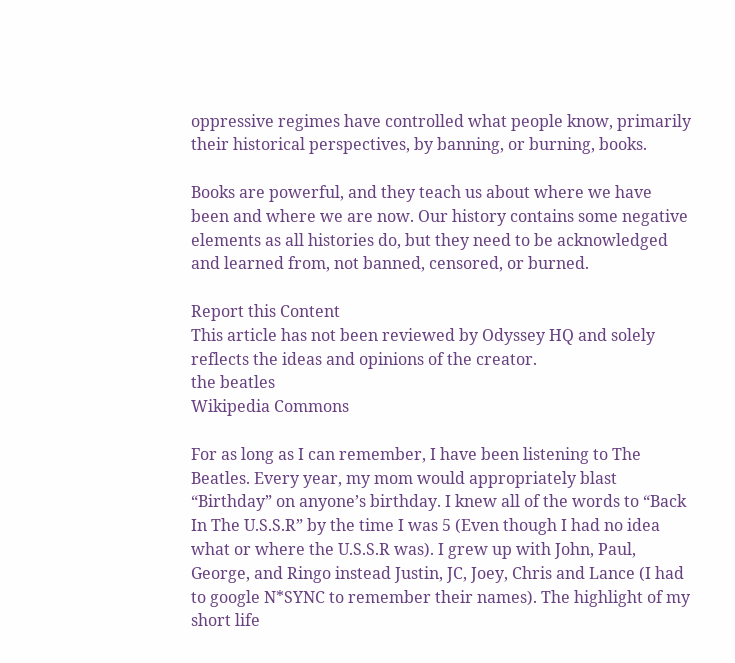oppressive regimes have controlled what people know, primarily their historical perspectives, by banning, or burning, books.

Books are powerful, and they teach us about where we have been and where we are now. Our history contains some negative elements as all histories do, but they need to be acknowledged and learned from, not banned, censored, or burned.

Report this Content
This article has not been reviewed by Odyssey HQ and solely reflects the ideas and opinions of the creator.
the beatles
Wikipedia Commons

For as long as I can remember, I have been listening to The Beatles. Every year, my mom would appropriately blast “Birthday” on anyone’s birthday. I knew all of the words to “Back In The U.S.S.R” by the time I was 5 (Even though I had no idea what or where the U.S.S.R was). I grew up with John, Paul, George, and Ringo instead Justin, JC, Joey, Chris and Lance (I had to google N*SYNC to remember their names). The highlight of my short life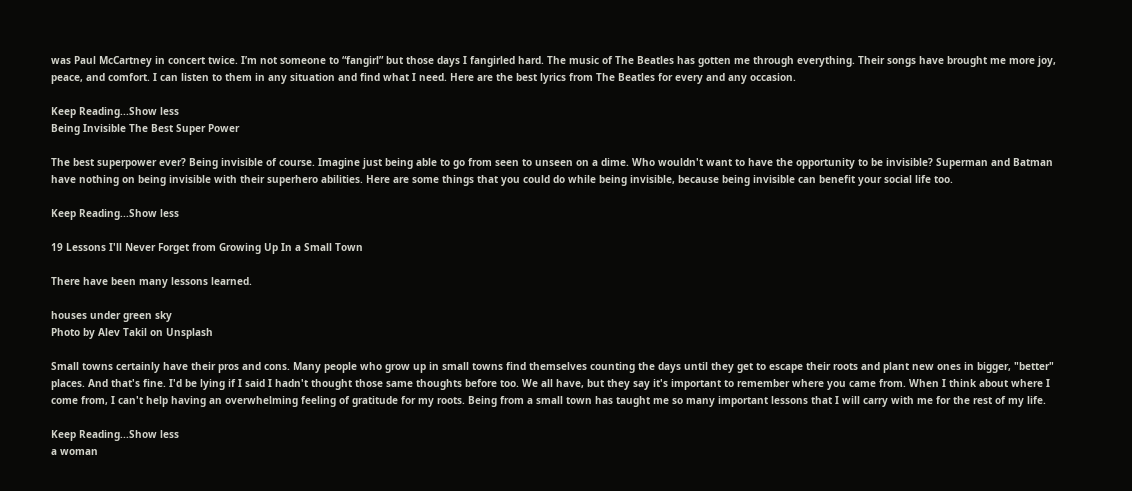was Paul McCartney in concert twice. I’m not someone to “fangirl” but those days I fangirled hard. The music of The Beatles has gotten me through everything. Their songs have brought me more joy, peace, and comfort. I can listen to them in any situation and find what I need. Here are the best lyrics from The Beatles for every and any occasion.

Keep Reading...Show less
Being Invisible The Best Super Power

The best superpower ever? Being invisible of course. Imagine just being able to go from seen to unseen on a dime. Who wouldn't want to have the opportunity to be invisible? Superman and Batman have nothing on being invisible with their superhero abilities. Here are some things that you could do while being invisible, because being invisible can benefit your social life too.

Keep Reading...Show less

19 Lessons I'll Never Forget from Growing Up In a Small Town

There have been many lessons learned.

houses under green sky
Photo by Alev Takil on Unsplash

Small towns certainly have their pros and cons. Many people who grow up in small towns find themselves counting the days until they get to escape their roots and plant new ones in bigger, "better" places. And that's fine. I'd be lying if I said I hadn't thought those same thoughts before too. We all have, but they say it's important to remember where you came from. When I think about where I come from, I can't help having an overwhelming feeling of gratitude for my roots. Being from a small town has taught me so many important lessons that I will carry with me for the rest of my life.

Keep Reading...Show less
a woman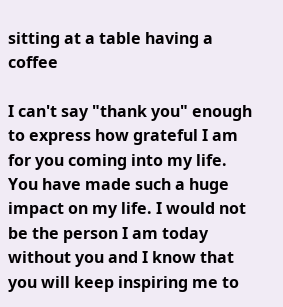sitting at a table having a coffee

I can't say "thank you" enough to express how grateful I am for you coming into my life. You have made such a huge impact on my life. I would not be the person I am today without you and I know that you will keep inspiring me to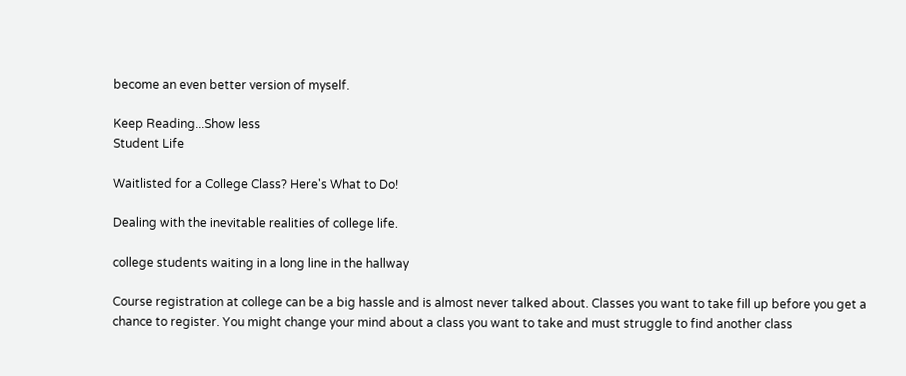become an even better version of myself.

Keep Reading...Show less
Student Life

Waitlisted for a College Class? Here's What to Do!

Dealing with the inevitable realities of college life.

college students waiting in a long line in the hallway

Course registration at college can be a big hassle and is almost never talked about. Classes you want to take fill up before you get a chance to register. You might change your mind about a class you want to take and must struggle to find another class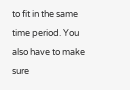to fit in the same time period. You also have to make sure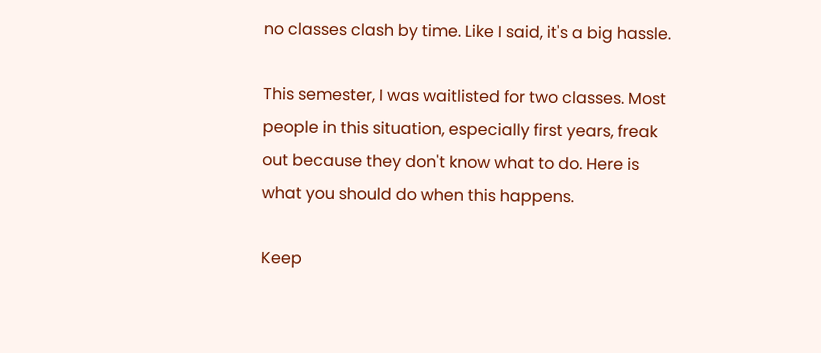no classes clash by time. Like I said, it's a big hassle.

This semester, I was waitlisted for two classes. Most people in this situation, especially first years, freak out because they don't know what to do. Here is what you should do when this happens.

Keep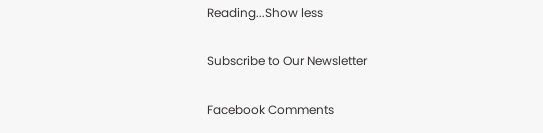Reading...Show less

Subscribe to Our Newsletter

Facebook Comments